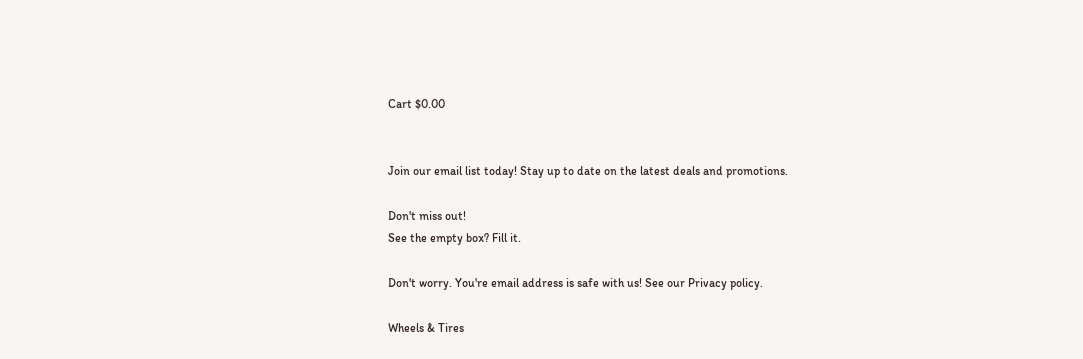Cart $0.00


Join our email list today! Stay up to date on the latest deals and promotions.

Don't miss out!
See the empty box? Fill it.

Don't worry. You're email address is safe with us! See our Privacy policy.

Wheels & Tires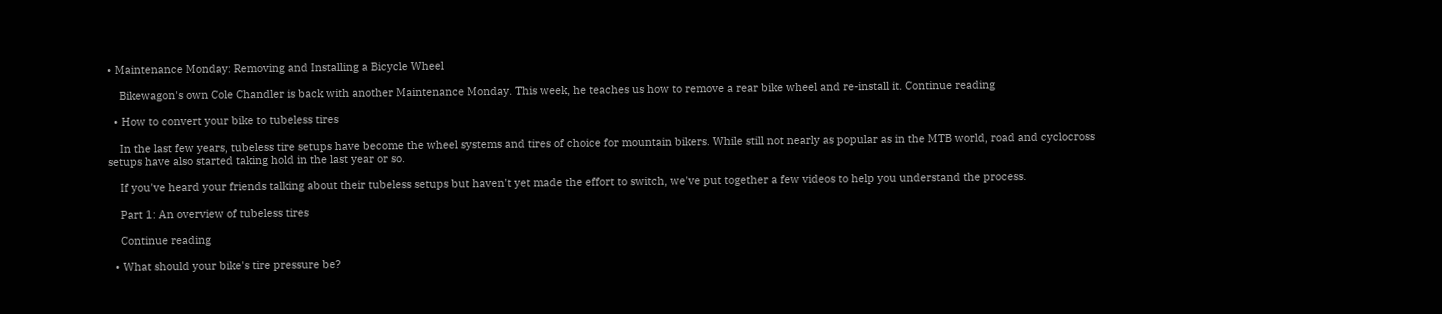• Maintenance Monday: Removing and Installing a Bicycle Wheel

    Bikewagon's own Cole Chandler is back with another Maintenance Monday. This week, he teaches us how to remove a rear bike wheel and re-install it. Continue reading

  • How to convert your bike to tubeless tires

    In the last few years, tubeless tire setups have become the wheel systems and tires of choice for mountain bikers. While still not nearly as popular as in the MTB world, road and cyclocross setups have also started taking hold in the last year or so.

    If you've heard your friends talking about their tubeless setups but haven't yet made the effort to switch, we've put together a few videos to help you understand the process.

    Part 1: An overview of tubeless tires

    Continue reading

  • What should your bike's tire pressure be?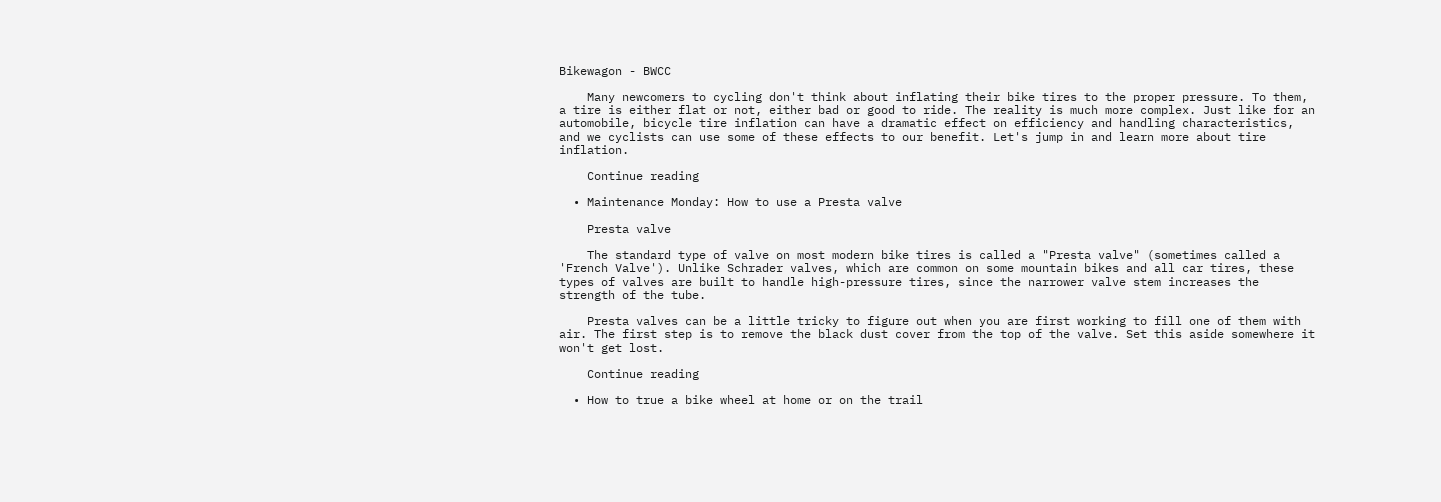Bikewagon - BWCC

    Many newcomers to cycling don't think about inflating their bike tires to the proper pressure. To them, a tire is either flat or not, either bad or good to ride. The reality is much more complex. Just like for an automobile, bicycle tire inflation can have a dramatic effect on efficiency and handling characteristics, and we cyclists can use some of these effects to our benefit. Let's jump in and learn more about tire inflation.

    Continue reading

  • Maintenance Monday: How to use a Presta valve

    Presta valve

    The standard type of valve on most modern bike tires is called a "Presta valve" (sometimes called a 'French Valve'). Unlike Schrader valves, which are common on some mountain bikes and all car tires, these types of valves are built to handle high-pressure tires, since the narrower valve stem increases the strength of the tube.

    Presta valves can be a little tricky to figure out when you are first working to fill one of them with air. The first step is to remove the black dust cover from the top of the valve. Set this aside somewhere it won't get lost.

    Continue reading

  • How to true a bike wheel at home or on the trail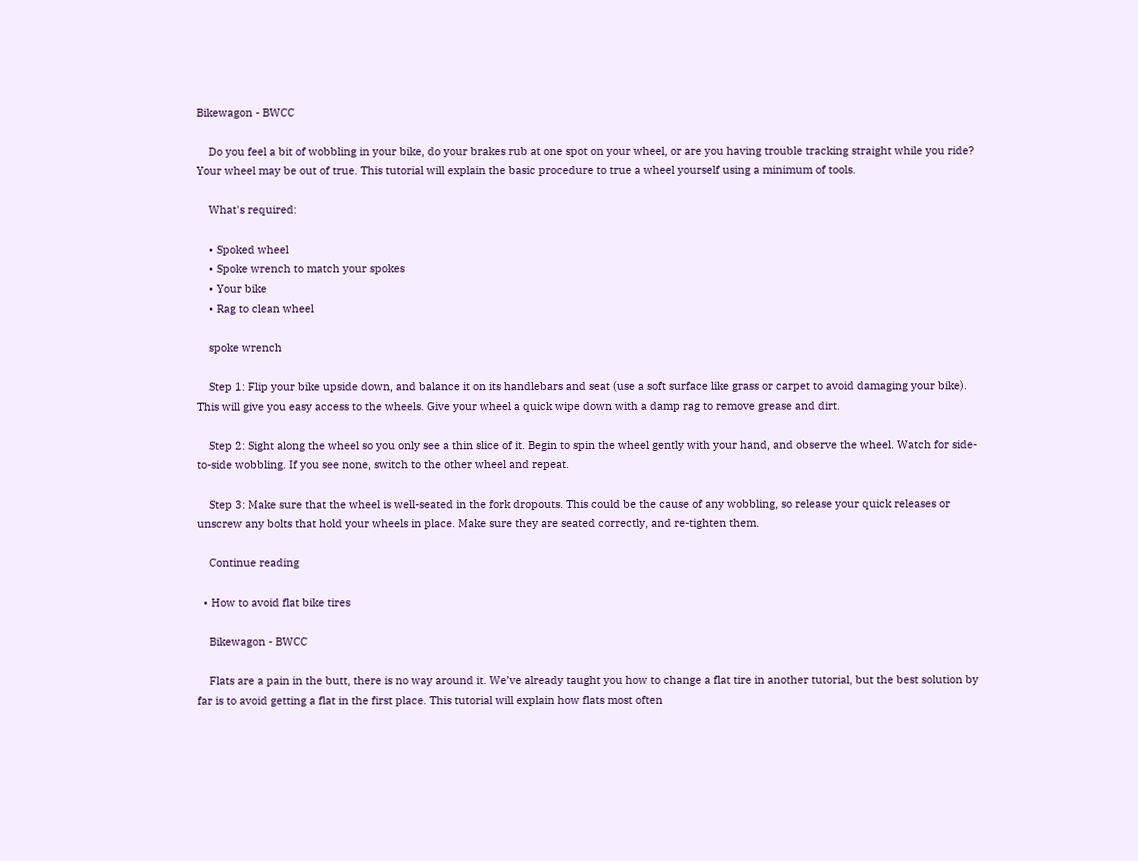Bikewagon - BWCC

    Do you feel a bit of wobbling in your bike, do your brakes rub at one spot on your wheel, or are you having trouble tracking straight while you ride? Your wheel may be out of true. This tutorial will explain the basic procedure to true a wheel yourself using a minimum of tools.

    What's required:

    • Spoked wheel
    • Spoke wrench to match your spokes
    • Your bike
    • Rag to clean wheel

    spoke wrench

    Step 1: Flip your bike upside down, and balance it on its handlebars and seat (use a soft surface like grass or carpet to avoid damaging your bike). This will give you easy access to the wheels. Give your wheel a quick wipe down with a damp rag to remove grease and dirt.

    Step 2: Sight along the wheel so you only see a thin slice of it. Begin to spin the wheel gently with your hand, and observe the wheel. Watch for side-to-side wobbling. If you see none, switch to the other wheel and repeat.

    Step 3: Make sure that the wheel is well-seated in the fork dropouts. This could be the cause of any wobbling, so release your quick releases or unscrew any bolts that hold your wheels in place. Make sure they are seated correctly, and re-tighten them.

    Continue reading

  • How to avoid flat bike tires

    Bikewagon - BWCC

    Flats are a pain in the butt, there is no way around it. We’ve already taught you how to change a flat tire in another tutorial, but the best solution by far is to avoid getting a flat in the first place. This tutorial will explain how flats most often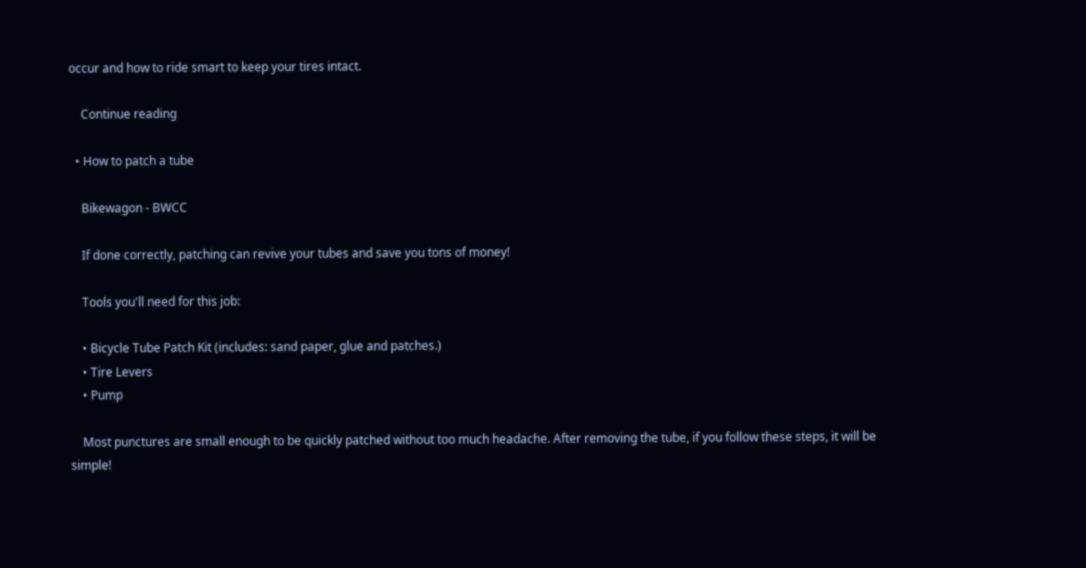occur and how to ride smart to keep your tires intact.

    Continue reading

  • How to patch a tube

    Bikewagon - BWCC

    If done correctly, patching can revive your tubes and save you tons of money!

    Tools you'll need for this job:

    • Bicycle Tube Patch Kit (includes: sand paper, glue and patches.)
    • Tire Levers
    • Pump

    Most punctures are small enough to be quickly patched without too much headache. After removing the tube, if you follow these steps, it will be simple!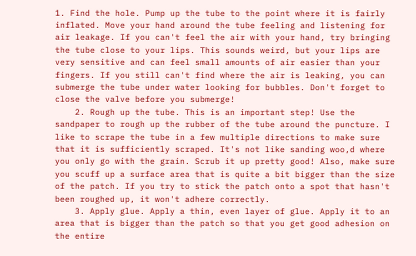1. Find the hole. Pump up the tube to the point where it is fairly inflated. Move your hand around the tube feeling and listening for air leakage. If you can't feel the air with your hand, try bringing the tube close to your lips. This sounds weird, but your lips are very sensitive and can feel small amounts of air easier than your fingers. If you still can't find where the air is leaking, you can submerge the tube under water looking for bubbles. Don't forget to close the valve before you submerge!
    2. Rough up the tube. This is an important step! Use the sandpaper to rough up the rubber of the tube around the puncture. I like to scrape the tube in a few multiple directions to make sure that it is sufficiently scraped. It's not like sanding woo,d where you only go with the grain. Scrub it up pretty good! Also, make sure you scuff up a surface area that is quite a bit bigger than the size of the patch. If you try to stick the patch onto a spot that hasn't been roughed up, it won't adhere correctly.
    3. Apply glue. Apply a thin, even layer of glue. Apply it to an area that is bigger than the patch so that you get good adhesion on the entire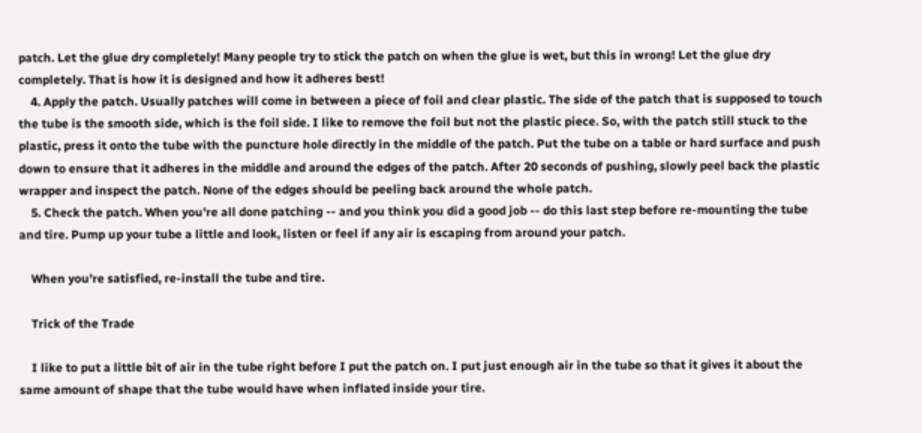patch. Let the glue dry completely! Many people try to stick the patch on when the glue is wet, but this in wrong! Let the glue dry completely. That is how it is designed and how it adheres best!
    4. Apply the patch. Usually patches will come in between a piece of foil and clear plastic. The side of the patch that is supposed to touch the tube is the smooth side, which is the foil side. I like to remove the foil but not the plastic piece. So, with the patch still stuck to the plastic, press it onto the tube with the puncture hole directly in the middle of the patch. Put the tube on a table or hard surface and push down to ensure that it adheres in the middle and around the edges of the patch. After 20 seconds of pushing, slowly peel back the plastic wrapper and inspect the patch. None of the edges should be peeling back around the whole patch.
    5. Check the patch. When you're all done patching -- and you think you did a good job -- do this last step before re-mounting the tube and tire. Pump up your tube a little and look, listen or feel if any air is escaping from around your patch.

    When you're satisfied, re-install the tube and tire.

    Trick of the Trade

    I like to put a little bit of air in the tube right before I put the patch on. I put just enough air in the tube so that it gives it about the same amount of shape that the tube would have when inflated inside your tire.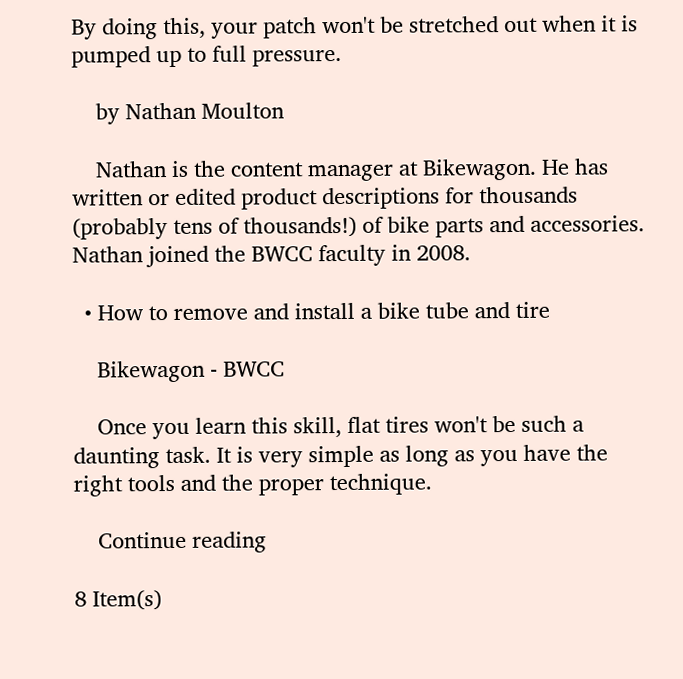By doing this, your patch won't be stretched out when it is pumped up to full pressure.

    by Nathan Moulton

    Nathan is the content manager at Bikewagon. He has written or edited product descriptions for thousands (probably tens of thousands!) of bike parts and accessories. Nathan joined the BWCC faculty in 2008.

  • How to remove and install a bike tube and tire

    Bikewagon - BWCC

    Once you learn this skill, flat tires won't be such a daunting task. It is very simple as long as you have the right tools and the proper technique.

    Continue reading

8 Item(s)